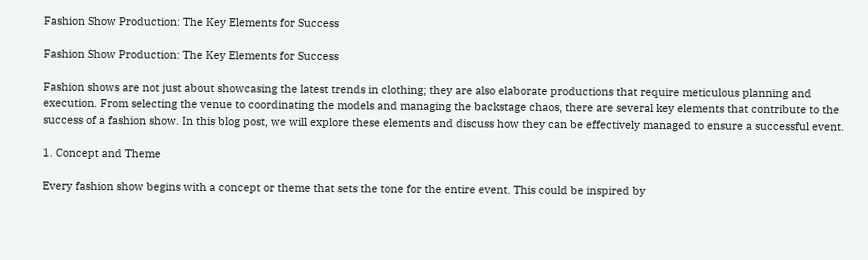Fashion Show Production: The Key Elements for Success

Fashion Show Production: The Key Elements for Success

Fashion shows are not just about showcasing the latest trends in clothing; they are also elaborate productions that require meticulous planning and execution. From selecting the venue to coordinating the models and managing the backstage chaos, there are several key elements that contribute to the success of a fashion show. In this blog post, we will explore these elements and discuss how they can be effectively managed to ensure a successful event.

1. Concept and Theme

Every fashion show begins with a concept or theme that sets the tone for the entire event. This could be inspired by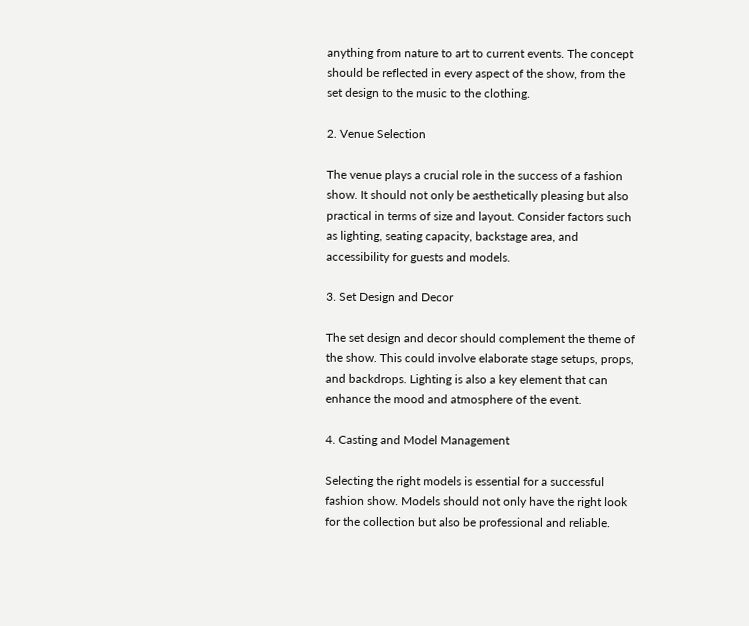anything from nature to art to current events. The concept should be reflected in every aspect of the show, from the set design to the music to the clothing.

2. Venue Selection

The venue plays a crucial role in the success of a fashion show. It should not only be aesthetically pleasing but also practical in terms of size and layout. Consider factors such as lighting, seating capacity, backstage area, and accessibility for guests and models.

3. Set Design and Decor

The set design and decor should complement the theme of the show. This could involve elaborate stage setups, props, and backdrops. Lighting is also a key element that can enhance the mood and atmosphere of the event.

4. Casting and Model Management

Selecting the right models is essential for a successful fashion show. Models should not only have the right look for the collection but also be professional and reliable.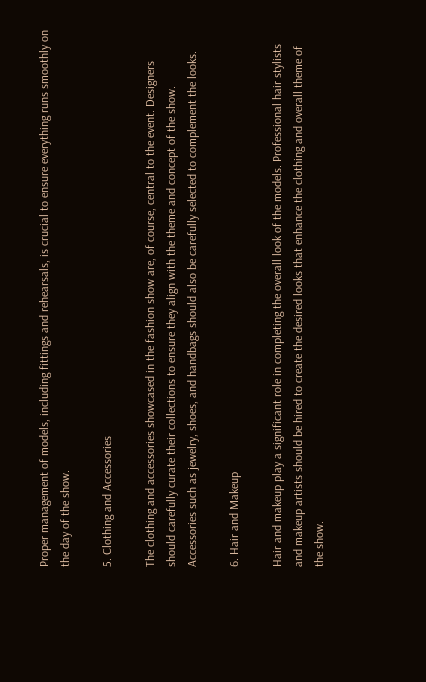Proper management of models, including fittings and rehearsals, is crucial to ensure everything runs smoothly on the day of the show.

5. Clothing and Accessories

The clothing and accessories showcased in the fashion show are, of course, central to the event. Designers should carefully curate their collections to ensure they align with the theme and concept of the show. Accessories such as jewelry, shoes, and handbags should also be carefully selected to complement the looks.

6. Hair and Makeup

Hair and makeup play a significant role in completing the overall look of the models. Professional hair stylists and makeup artists should be hired to create the desired looks that enhance the clothing and overall theme of the show.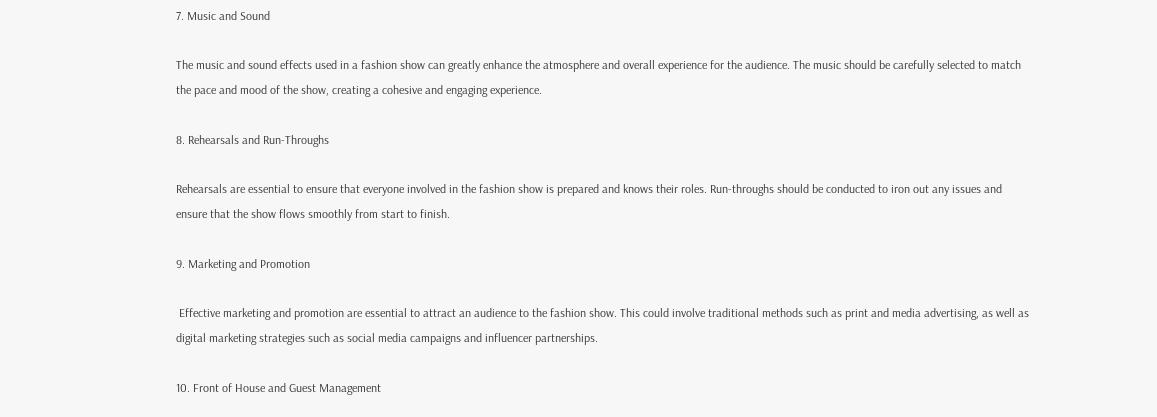7. Music and Sound

The music and sound effects used in a fashion show can greatly enhance the atmosphere and overall experience for the audience. The music should be carefully selected to match the pace and mood of the show, creating a cohesive and engaging experience.

8. Rehearsals and Run-Throughs

Rehearsals are essential to ensure that everyone involved in the fashion show is prepared and knows their roles. Run-throughs should be conducted to iron out any issues and ensure that the show flows smoothly from start to finish.

9. Marketing and Promotion

 Effective marketing and promotion are essential to attract an audience to the fashion show. This could involve traditional methods such as print and media advertising, as well as digital marketing strategies such as social media campaigns and influencer partnerships.

10. Front of House and Guest Management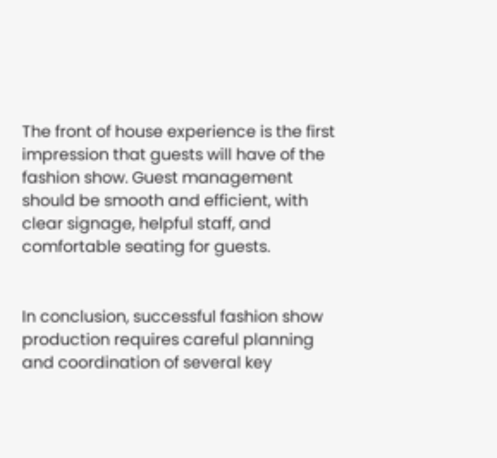The front of house experience is the first impression that guests will have of the fashion show. Guest management should be smooth and efficient, with clear signage, helpful staff, and comfortable seating for guests.


In conclusion, successful fashion show production requires careful planning and coordination of several key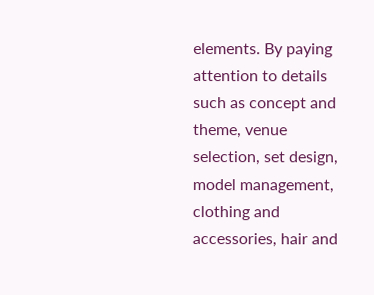elements. By paying attention to details such as concept and theme, venue selection, set design, model management, clothing and accessories, hair and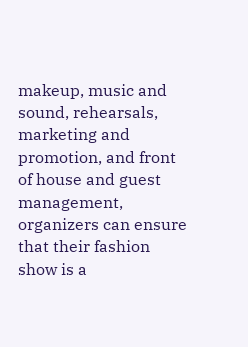makeup, music and sound, rehearsals, marketing and promotion, and front of house and guest management, organizers can ensure that their fashion show is a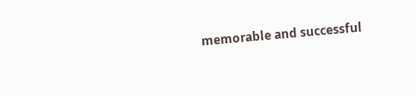memorable and successful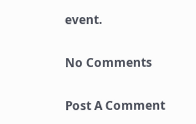event.

No Comments

Post A Comment